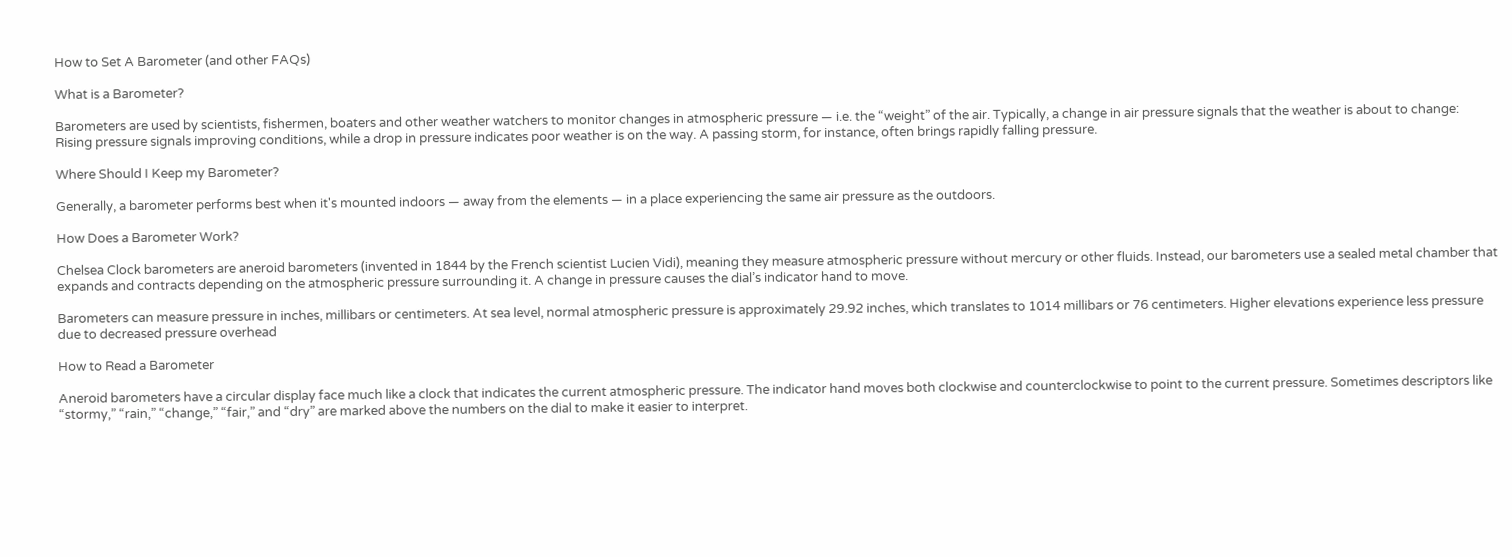How to Set A Barometer (and other FAQs)

What is a Barometer?

Barometers are used by scientists, fishermen, boaters and other weather watchers to monitor changes in atmospheric pressure — i.e. the “weight” of the air. Typically, a change in air pressure signals that the weather is about to change: Rising pressure signals improving conditions, while a drop in pressure indicates poor weather is on the way. A passing storm, for instance, often brings rapidly falling pressure.

Where Should I Keep my Barometer?

Generally, a barometer performs best when it's mounted indoors — away from the elements — in a place experiencing the same air pressure as the outdoors.

How Does a Barometer Work?

Chelsea Clock barometers are aneroid barometers (invented in 1844 by the French scientist Lucien Vidi), meaning they measure atmospheric pressure without mercury or other fluids. Instead, our barometers use a sealed metal chamber that expands and contracts depending on the atmospheric pressure surrounding it. A change in pressure causes the dial’s indicator hand to move.

Barometers can measure pressure in inches, millibars or centimeters. At sea level, normal atmospheric pressure is approximately 29.92 inches, which translates to 1014 millibars or 76 centimeters. Higher elevations experience less pressure due to decreased pressure overhead

How to Read a Barometer

Aneroid barometers have a circular display face much like a clock that indicates the current atmospheric pressure. The indicator hand moves both clockwise and counterclockwise to point to the current pressure. Sometimes descriptors like “stormy,” “rain,” “change,” “fair,” and “dry” are marked above the numbers on the dial to make it easier to interpret.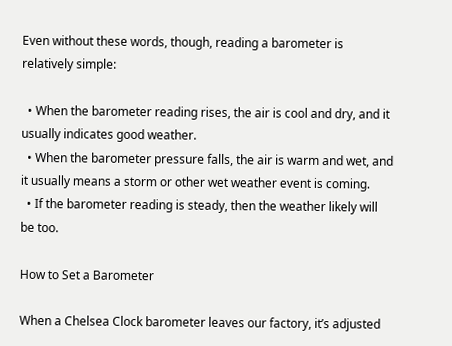Even without these words, though, reading a barometer is relatively simple:

  • When the barometer reading rises, the air is cool and dry, and it usually indicates good weather.
  • When the barometer pressure falls, the air is warm and wet, and it usually means a storm or other wet weather event is coming.
  • If the barometer reading is steady, then the weather likely will be too.

How to Set a Barometer

When a Chelsea Clock barometer leaves our factory, it’s adjusted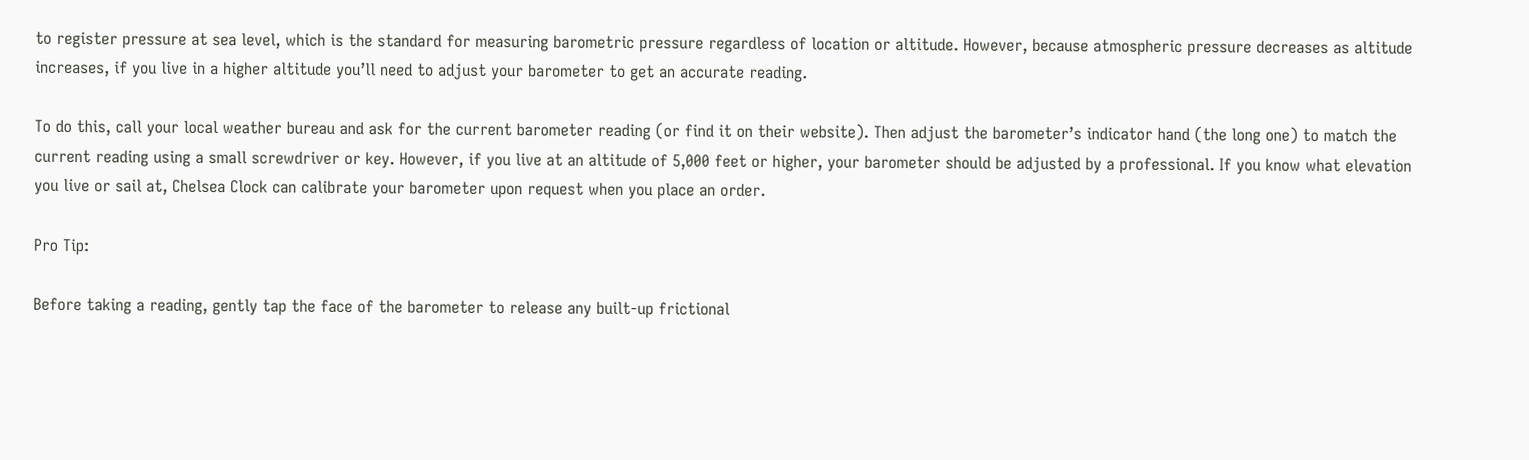to register pressure at sea level, which is the standard for measuring barometric pressure regardless of location or altitude. However, because atmospheric pressure decreases as altitude increases, if you live in a higher altitude you’ll need to adjust your barometer to get an accurate reading.

To do this, call your local weather bureau and ask for the current barometer reading (or find it on their website). Then adjust the barometer’s indicator hand (the long one) to match the current reading using a small screwdriver or key. However, if you live at an altitude of 5,000 feet or higher, your barometer should be adjusted by a professional. If you know what elevation you live or sail at, Chelsea Clock can calibrate your barometer upon request when you place an order.

Pro Tip:

Before taking a reading, gently tap the face of the barometer to release any built-up frictional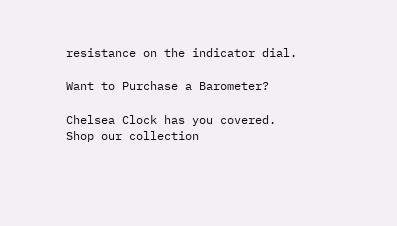resistance on the indicator dial.

Want to Purchase a Barometer?

Chelsea Clock has you covered. Shop our collection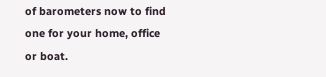of barometers now to find one for your home, office or boat.